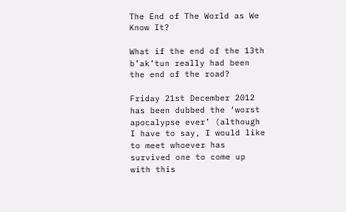The End of The World as We Know It?

What if the end of the 13th b’ak’tun really had been the end of the road?

Friday 21st December 2012 has been dubbed the ‘worst apocalypse ever’ (although I have to say, I would like to meet whoever has survived one to come up with this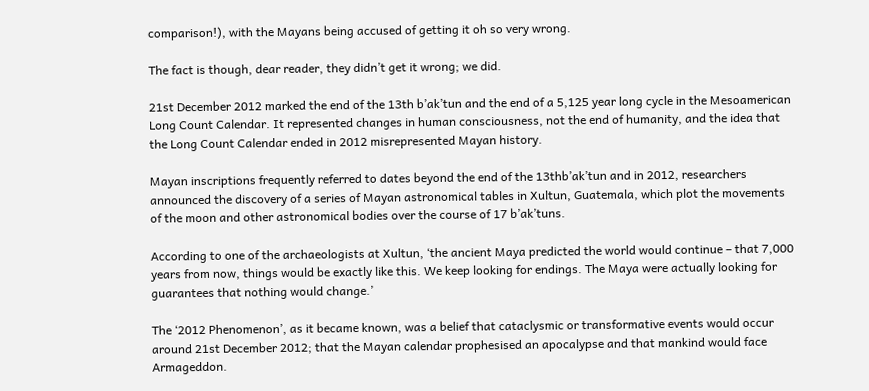comparison!), with the Mayans being accused of getting it oh so very wrong.

The fact is though, dear reader, they didn’t get it wrong; we did.

21st December 2012 marked the end of the 13th b’ak’tun and the end of a 5,125 year long cycle in the Mesoamerican Long Count Calendar. It represented changes in human consciousness, not the end of humanity, and the idea that the Long Count Calendar ended in 2012 misrepresented Mayan history.

Mayan inscriptions frequently referred to dates beyond the end of the 13thb’ak’tun and in 2012, researchers announced the discovery of a series of Mayan astronomical tables in Xultun, Guatemala, which plot the movements of the moon and other astronomical bodies over the course of 17 b’ak’tuns.

According to one of the archaeologists at Xultun, ‘the ancient Maya predicted the world would continue – that 7,000 years from now, things would be exactly like this. We keep looking for endings. The Maya were actually looking for guarantees that nothing would change.’

The ‘2012 Phenomenon’, as it became known, was a belief that cataclysmic or transformative events would occur around 21st December 2012; that the Mayan calendar prophesised an apocalypse and that mankind would face Armageddon.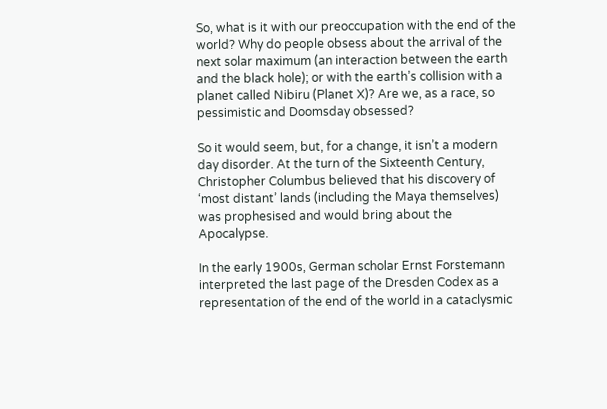So, what is it with our preoccupation with the end of the world? Why do people obsess about the arrival of the next solar maximum (an interaction between the earth and the black hole); or with the earth’s collision with a planet called Nibiru (Planet X)? Are we, as a race, so pessimistic and Doomsday obsessed?

So it would seem, but, for a change, it isn’t a modern day disorder. At the turn of the Sixteenth Century, Christopher Columbus believed that his discovery of ‘most distant’ lands (including the Maya themselves) was prophesised and would bring about the Apocalypse.

In the early 1900s, German scholar Ernst Forstemann interpreted the last page of the Dresden Codex as a representation of the end of the world in a cataclysmic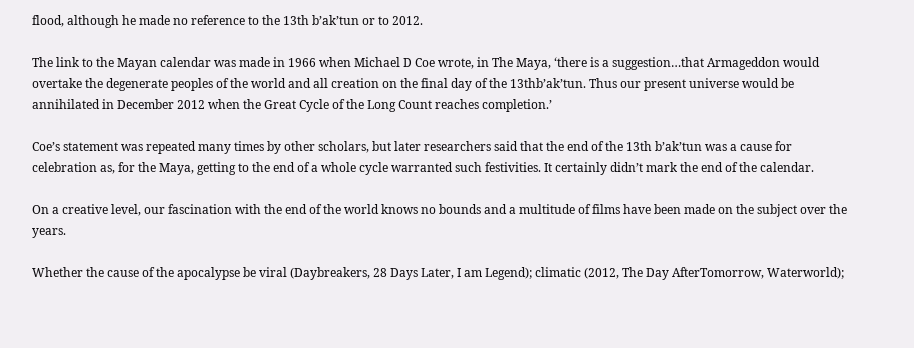flood, although he made no reference to the 13th b’ak’tun or to 2012.

The link to the Mayan calendar was made in 1966 when Michael D Coe wrote, in The Maya, ‘there is a suggestion…that Armageddon would overtake the degenerate peoples of the world and all creation on the final day of the 13thb’ak’tun. Thus our present universe would be annihilated in December 2012 when the Great Cycle of the Long Count reaches completion.’

Coe’s statement was repeated many times by other scholars, but later researchers said that the end of the 13th b’ak’tun was a cause for celebration as, for the Maya, getting to the end of a whole cycle warranted such festivities. It certainly didn’t mark the end of the calendar.

On a creative level, our fascination with the end of the world knows no bounds and a multitude of films have been made on the subject over the years.

Whether the cause of the apocalypse be viral (Daybreakers, 28 Days Later, I am Legend); climatic (2012, The Day AfterTomorrow, Waterworld);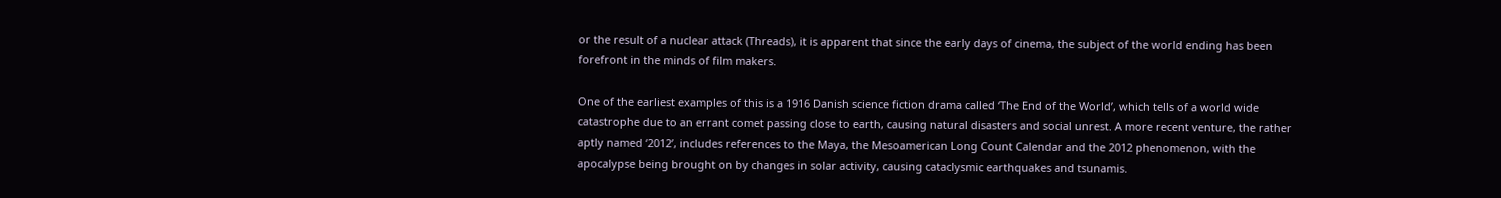or the result of a nuclear attack (Threads), it is apparent that since the early days of cinema, the subject of the world ending has been forefront in the minds of film makers.

One of the earliest examples of this is a 1916 Danish science fiction drama called ‘The End of the World’, which tells of a world wide catastrophe due to an errant comet passing close to earth, causing natural disasters and social unrest. A more recent venture, the rather aptly named ‘2012’, includes references to the Maya, the Mesoamerican Long Count Calendar and the 2012 phenomenon, with the apocalypse being brought on by changes in solar activity, causing cataclysmic earthquakes and tsunamis.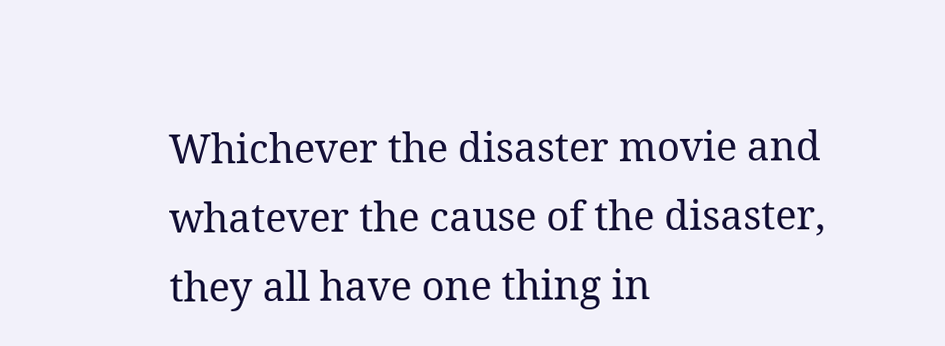Whichever the disaster movie and whatever the cause of the disaster, they all have one thing in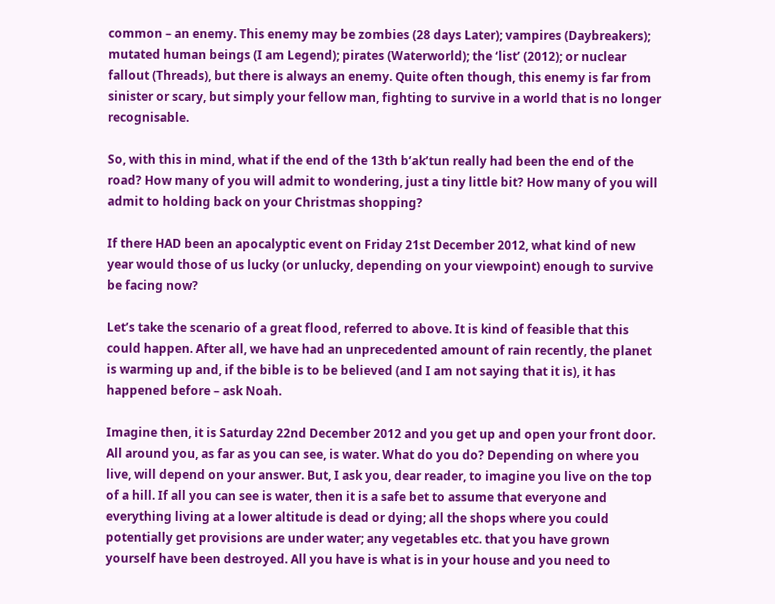common – an enemy. This enemy may be zombies (28 days Later); vampires (Daybreakers); mutated human beings (I am Legend); pirates (Waterworld); the ‘list’ (2012); or nuclear fallout (Threads), but there is always an enemy. Quite often though, this enemy is far from sinister or scary, but simply your fellow man, fighting to survive in a world that is no longer recognisable.

So, with this in mind, what if the end of the 13th b’ak’tun really had been the end of the road? How many of you will admit to wondering, just a tiny little bit? How many of you will admit to holding back on your Christmas shopping?

If there HAD been an apocalyptic event on Friday 21st December 2012, what kind of new year would those of us lucky (or unlucky, depending on your viewpoint) enough to survive be facing now?

Let’s take the scenario of a great flood, referred to above. It is kind of feasible that this could happen. After all, we have had an unprecedented amount of rain recently, the planet is warming up and, if the bible is to be believed (and I am not saying that it is), it has happened before – ask Noah.

Imagine then, it is Saturday 22nd December 2012 and you get up and open your front door. All around you, as far as you can see, is water. What do you do? Depending on where you live, will depend on your answer. But, I ask you, dear reader, to imagine you live on the top of a hill. If all you can see is water, then it is a safe bet to assume that everyone and everything living at a lower altitude is dead or dying; all the shops where you could potentially get provisions are under water; any vegetables etc. that you have grown yourself have been destroyed. All you have is what is in your house and you need to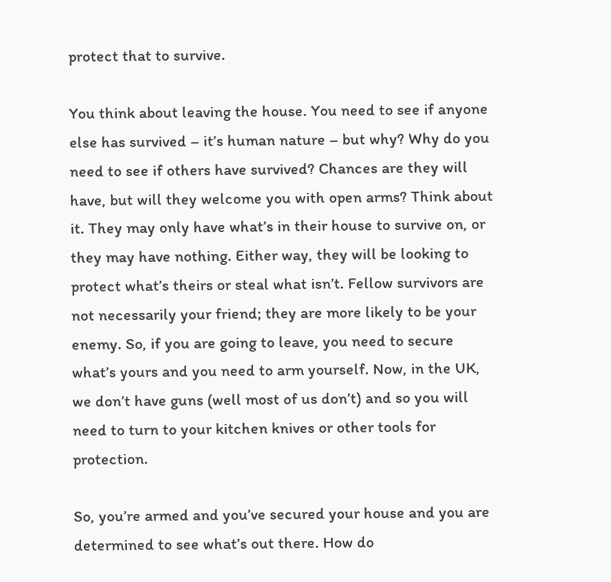protect that to survive.

You think about leaving the house. You need to see if anyone else has survived – it’s human nature – but why? Why do you need to see if others have survived? Chances are they will have, but will they welcome you with open arms? Think about it. They may only have what’s in their house to survive on, or they may have nothing. Either way, they will be looking to protect what’s theirs or steal what isn’t. Fellow survivors are not necessarily your friend; they are more likely to be your enemy. So, if you are going to leave, you need to secure what’s yours and you need to arm yourself. Now, in the UK, we don’t have guns (well most of us don’t) and so you will need to turn to your kitchen knives or other tools for protection.

So, you’re armed and you’ve secured your house and you are determined to see what’s out there. How do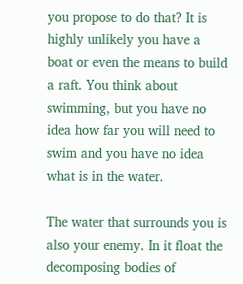you propose to do that? It is highly unlikely you have a boat or even the means to build a raft. You think about swimming, but you have no idea how far you will need to swim and you have no idea what is in the water.

The water that surrounds you is also your enemy. In it float the decomposing bodies of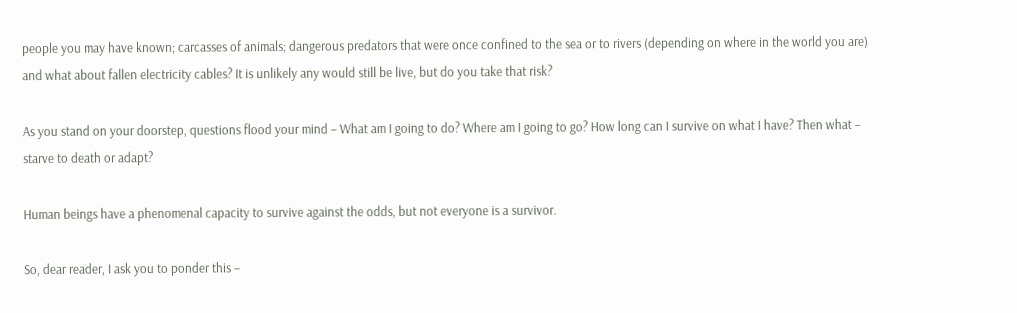people you may have known; carcasses of animals; dangerous predators that were once confined to the sea or to rivers (depending on where in the world you are) and what about fallen electricity cables? It is unlikely any would still be live, but do you take that risk?

As you stand on your doorstep, questions flood your mind – What am I going to do? Where am I going to go? How long can I survive on what I have? Then what – starve to death or adapt?

Human beings have a phenomenal capacity to survive against the odds, but not everyone is a survivor.

So, dear reader, I ask you to ponder this –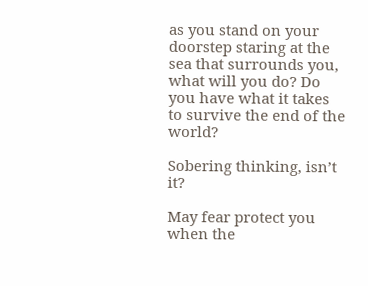as you stand on your doorstep staring at the sea that surrounds you, what will you do? Do you have what it takes to survive the end of the world?

Sobering thinking, isn’t it?

May fear protect you when the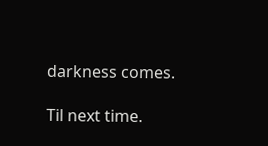darkness comes.

Til next time.